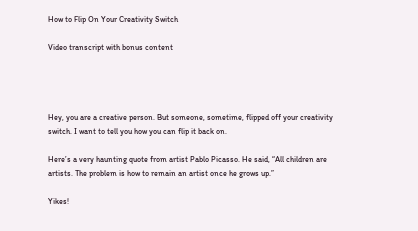How to Flip On Your Creativity Switch

Video transcript with bonus content




Hey, you are a creative person. But someone, sometime, flipped off your creativity switch. I want to tell you how you can flip it back on.

Here’s a very haunting quote from artist Pablo Picasso. He said, “All children are artists. The problem is how to remain an artist once he grows up.”

Yikes!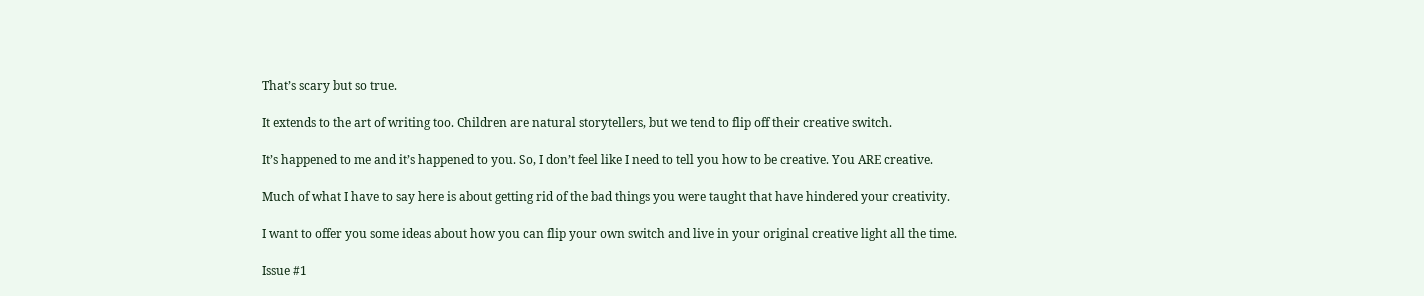That’s scary but so true.

It extends to the art of writing too. Children are natural storytellers, but we tend to flip off their creative switch.

It’s happened to me and it’s happened to you. So, I don’t feel like I need to tell you how to be creative. You ARE creative.

Much of what I have to say here is about getting rid of the bad things you were taught that have hindered your creativity.

I want to offer you some ideas about how you can flip your own switch and live in your original creative light all the time.

Issue #1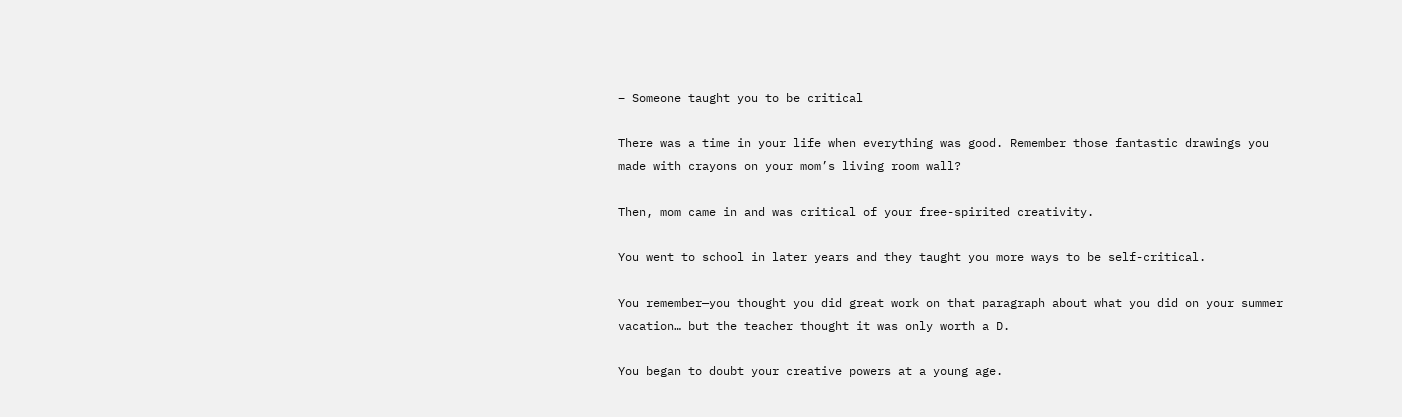– Someone taught you to be critical

There was a time in your life when everything was good. Remember those fantastic drawings you made with crayons on your mom’s living room wall?

Then, mom came in and was critical of your free-spirited creativity.

You went to school in later years and they taught you more ways to be self-critical.

You remember—you thought you did great work on that paragraph about what you did on your summer vacation… but the teacher thought it was only worth a D.

You began to doubt your creative powers at a young age.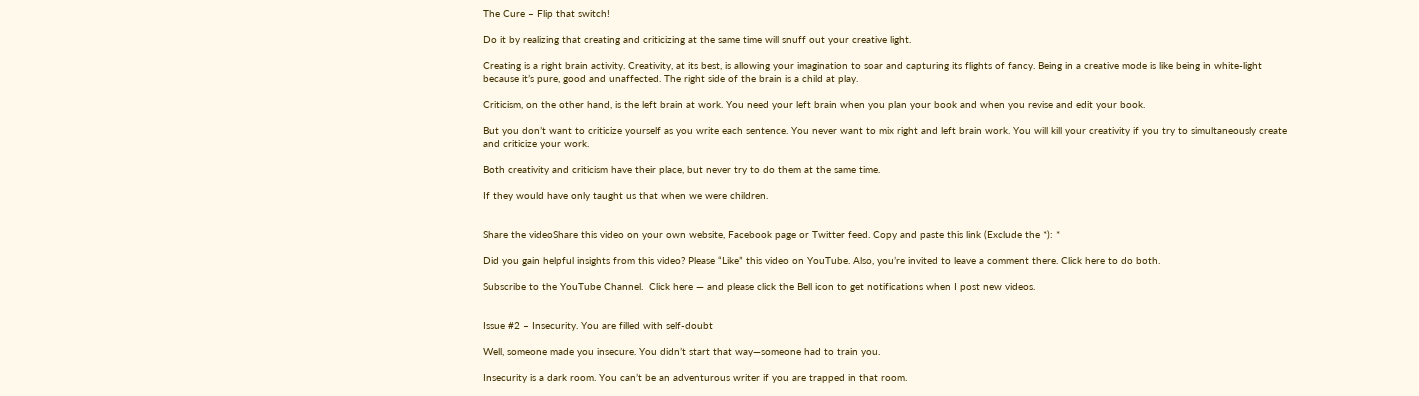The Cure – Flip that switch!

Do it by realizing that creating and criticizing at the same time will snuff out your creative light.

Creating is a right brain activity. Creativity, at its best, is allowing your imagination to soar and capturing its flights of fancy. Being in a creative mode is like being in white-light because it’s pure, good and unaffected. The right side of the brain is a child at play.

Criticism, on the other hand, is the left brain at work. You need your left brain when you plan your book and when you revise and edit your book.

But you don’t want to criticize yourself as you write each sentence. You never want to mix right and left brain work. You will kill your creativity if you try to simultaneously create and criticize your work.

Both creativity and criticism have their place, but never try to do them at the same time.

If they would have only taught us that when we were children.


Share the videoShare this video on your own website, Facebook page or Twitter feed. Copy and paste this link (Exclude the *): *

Did you gain helpful insights from this video? Please “Like” this video on YouTube. Also, you’re invited to leave a comment there. Click here to do both.

Subscribe to the YouTube Channel.  Click here — and please click the Bell icon to get notifications when I post new videos.


Issue #2 – Insecurity. You are filled with self-doubt

Well, someone made you insecure. You didn’t start that way—someone had to train you.

Insecurity is a dark room. You can’t be an adventurous writer if you are trapped in that room.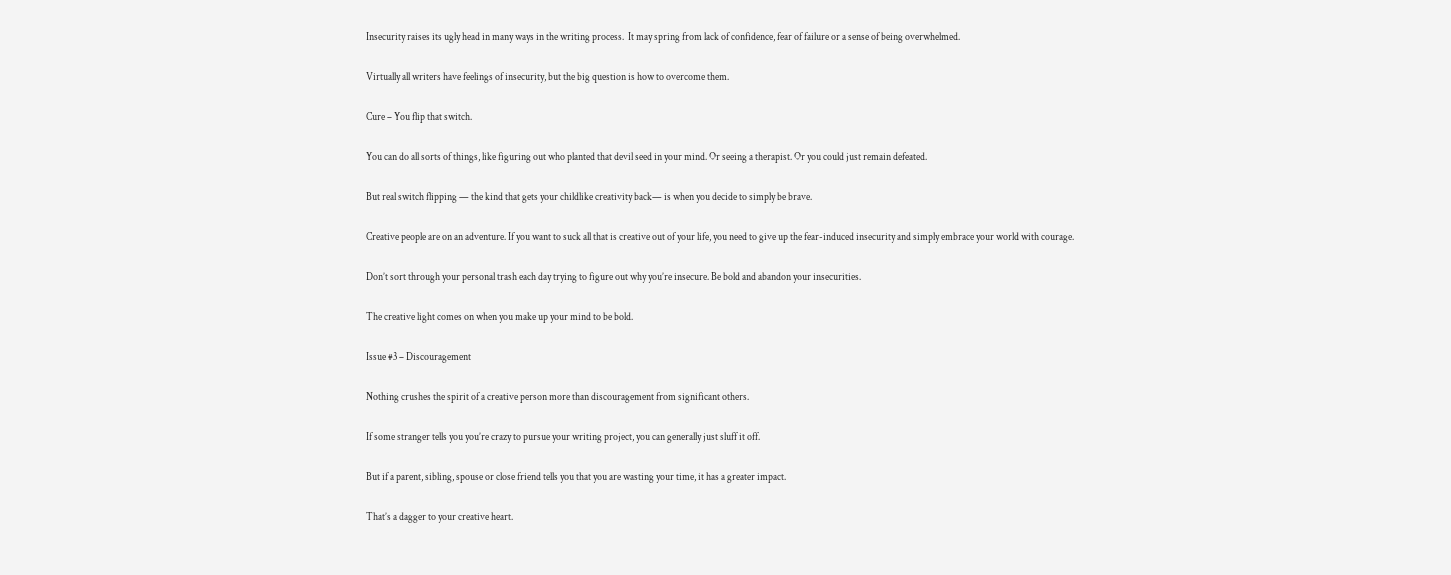Insecurity raises its ugly head in many ways in the writing process.  It may spring from lack of confidence, fear of failure or a sense of being overwhelmed.

Virtually all writers have feelings of insecurity, but the big question is how to overcome them.

Cure – You flip that switch.

You can do all sorts of things, like figuring out who planted that devil seed in your mind. Or seeing a therapist. Or you could just remain defeated.

But real switch flipping — the kind that gets your childlike creativity back— is when you decide to simply be brave.

Creative people are on an adventure. If you want to suck all that is creative out of your life, you need to give up the fear-induced insecurity and simply embrace your world with courage.

Don’t sort through your personal trash each day trying to figure out why you’re insecure. Be bold and abandon your insecurities.

The creative light comes on when you make up your mind to be bold.

Issue #3 – Discouragement

Nothing crushes the spirit of a creative person more than discouragement from significant others.

If some stranger tells you you’re crazy to pursue your writing project, you can generally just sluff it off.

But if a parent, sibling, spouse or close friend tells you that you are wasting your time, it has a greater impact.

That’s a dagger to your creative heart.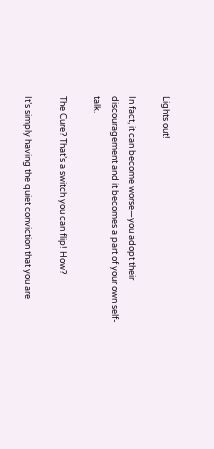Lights out!

In fact, it can become worse—you adopt their discouragement and it becomes a part of your own self-talk.

The Cure? That’s a switch you can flip! How?

It’s simply having the quiet conviction that you are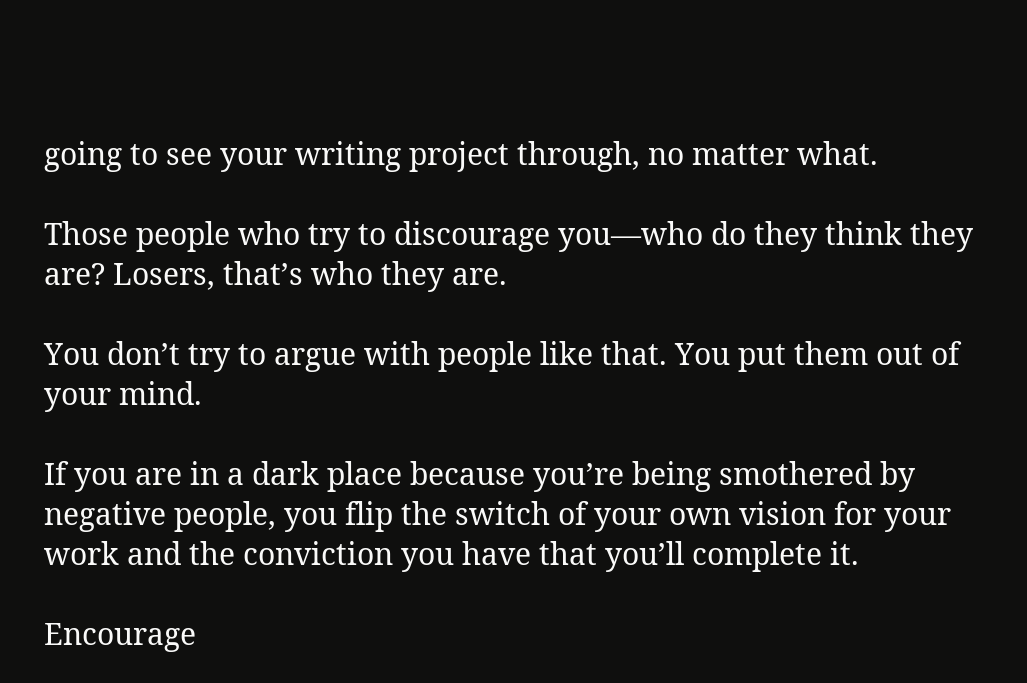going to see your writing project through, no matter what.

Those people who try to discourage you—who do they think they are? Losers, that’s who they are.

You don’t try to argue with people like that. You put them out of your mind.

If you are in a dark place because you’re being smothered by negative people, you flip the switch of your own vision for your work and the conviction you have that you’ll complete it.

Encourage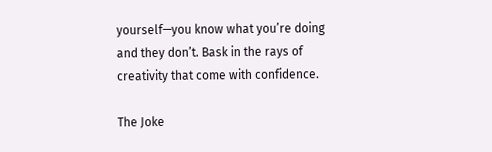yourself—you know what you’re doing and they don’t. Bask in the rays of creativity that come with confidence.

The Joke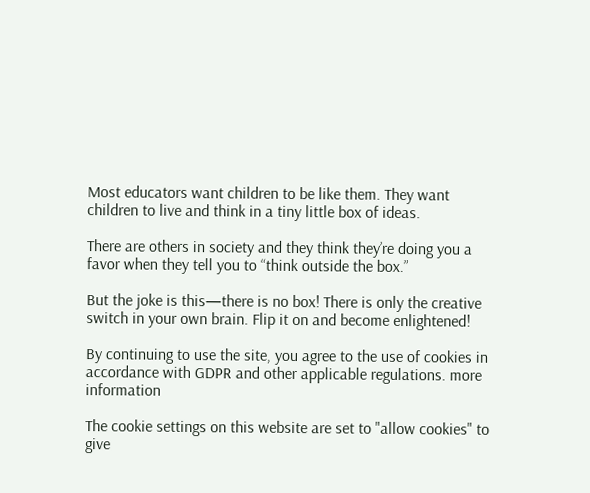Most educators want children to be like them. They want children to live and think in a tiny little box of ideas.

There are others in society and they think they’re doing you a favor when they tell you to “think outside the box.”

But the joke is this—there is no box! There is only the creative switch in your own brain. Flip it on and become enlightened!

By continuing to use the site, you agree to the use of cookies in accordance with GDPR and other applicable regulations. more information

The cookie settings on this website are set to "allow cookies" to give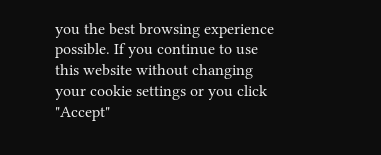you the best browsing experience possible. If you continue to use this website without changing your cookie settings or you click "Accept"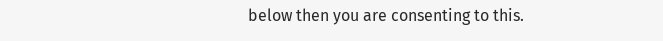below then you are consenting to this.